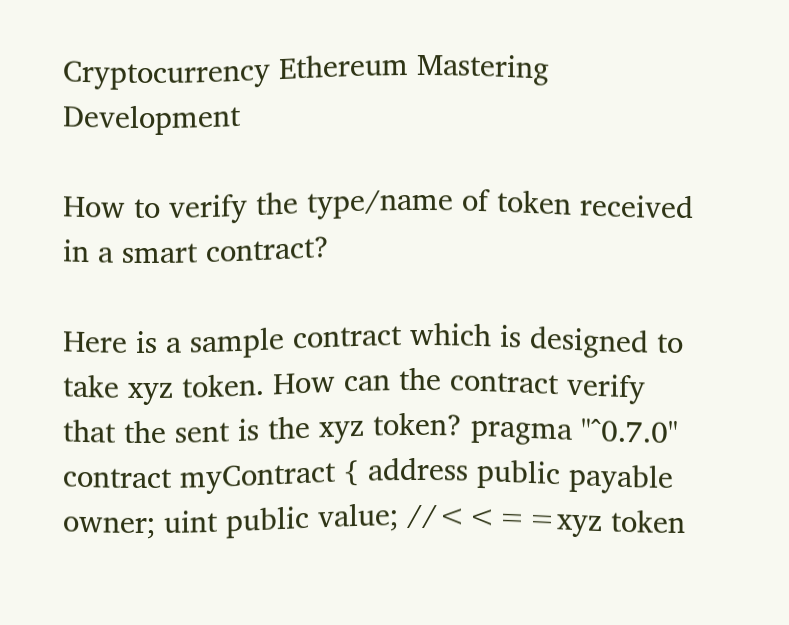Cryptocurrency Ethereum Mastering Development

How to verify the type/name of token received in a smart contract?

Here is a sample contract which is designed to take xyz token. How can the contract verify that the sent is the xyz token? pragma "^0.7.0" contract myContract { address public payable owner; uint public value; //<<==xyz token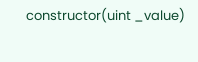constructor(uint _value)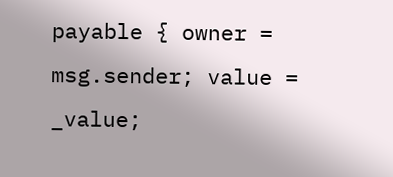payable { owner = msg.sender; value = _value;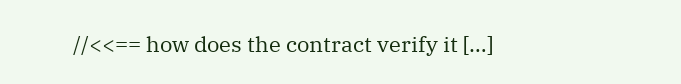//<<== how does the contract verify it […]